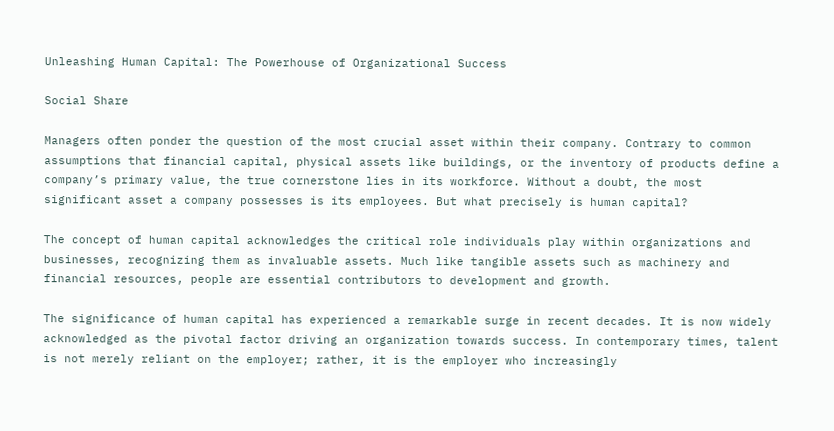Unleashing Human Capital: The Powerhouse of Organizational Success

Social Share

Managers often ponder the question of the most crucial asset within their company. Contrary to common assumptions that financial capital, physical assets like buildings, or the inventory of products define a company’s primary value, the true cornerstone lies in its workforce. Without a doubt, the most significant asset a company possesses is its employees. But what precisely is human capital?

The concept of human capital acknowledges the critical role individuals play within organizations and businesses, recognizing them as invaluable assets. Much like tangible assets such as machinery and financial resources, people are essential contributors to development and growth.

The significance of human capital has experienced a remarkable surge in recent decades. It is now widely acknowledged as the pivotal factor driving an organization towards success. In contemporary times, talent is not merely reliant on the employer; rather, it is the employer who increasingly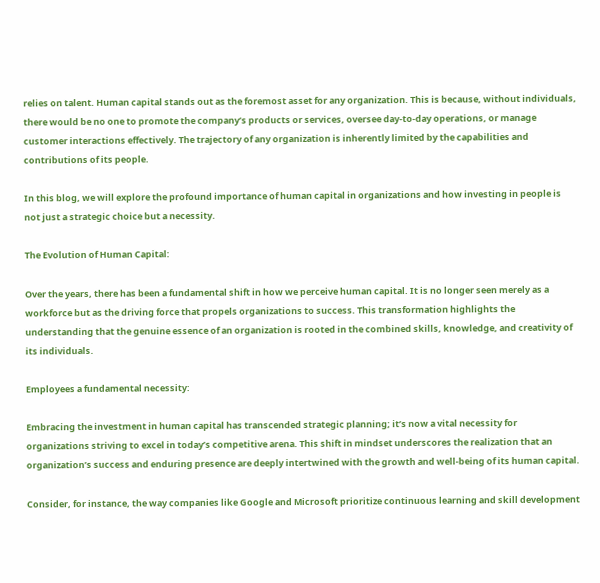relies on talent. Human capital stands out as the foremost asset for any organization. This is because, without individuals, there would be no one to promote the company’s products or services, oversee day-to-day operations, or manage customer interactions effectively. The trajectory of any organization is inherently limited by the capabilities and contributions of its people.

In this blog, we will explore the profound importance of human capital in organizations and how investing in people is not just a strategic choice but a necessity.

The Evolution of Human Capital:

Over the years, there has been a fundamental shift in how we perceive human capital. It is no longer seen merely as a workforce but as the driving force that propels organizations to success. This transformation highlights the understanding that the genuine essence of an organization is rooted in the combined skills, knowledge, and creativity of its individuals.

Employees a fundamental necessity:

Embracing the investment in human capital has transcended strategic planning; it’s now a vital necessity for organizations striving to excel in today’s competitive arena. This shift in mindset underscores the realization that an organization’s success and enduring presence are deeply intertwined with the growth and well-being of its human capital.

Consider, for instance, the way companies like Google and Microsoft prioritize continuous learning and skill development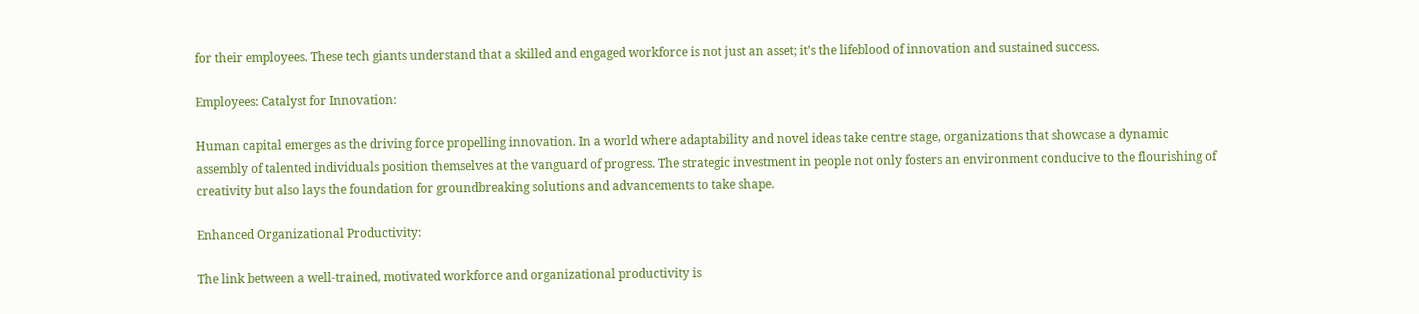for their employees. These tech giants understand that a skilled and engaged workforce is not just an asset; it’s the lifeblood of innovation and sustained success.

Employees: Catalyst for Innovation:

Human capital emerges as the driving force propelling innovation. In a world where adaptability and novel ideas take centre stage, organizations that showcase a dynamic assembly of talented individuals position themselves at the vanguard of progress. The strategic investment in people not only fosters an environment conducive to the flourishing of creativity but also lays the foundation for groundbreaking solutions and advancements to take shape.

Enhanced Organizational Productivity:

The link between a well-trained, motivated workforce and organizational productivity is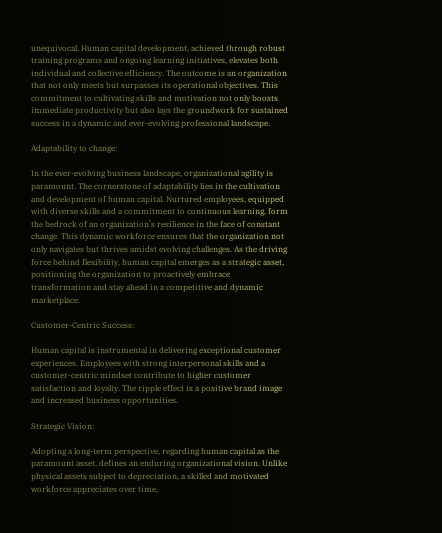unequivocal. Human capital development, achieved through robust training programs and ongoing learning initiatives, elevates both individual and collective efficiency. The outcome is an organization that not only meets but surpasses its operational objectives. This commitment to cultivating skills and motivation not only boosts immediate productivity but also lays the groundwork for sustained success in a dynamic and ever-evolving professional landscape.

Adaptability to change:

In the ever-evolving business landscape, organizational agility is paramount. The cornerstone of adaptability lies in the cultivation and development of human capital. Nurtured employees, equipped with diverse skills and a commitment to continuous learning, form the bedrock of an organization’s resilience in the face of constant change. This dynamic workforce ensures that the organization not only navigates but thrives amidst evolving challenges. As the driving force behind flexibility, human capital emerges as a strategic asset, positioning the organization to proactively embrace transformation and stay ahead in a competitive and dynamic marketplace.

Customer-Centric Success:

Human capital is instrumental in delivering exceptional customer experiences. Employees with strong interpersonal skills and a customer-centric mindset contribute to higher customer satisfaction and loyalty. The ripple effect is a positive brand image and increased business opportunities.

Strategic Vision:

Adopting a long-term perspective, regarding human capital as the paramount asset, defines an enduring organizational vision. Unlike physical assets subject to depreciation, a skilled and motivated workforce appreciates over time,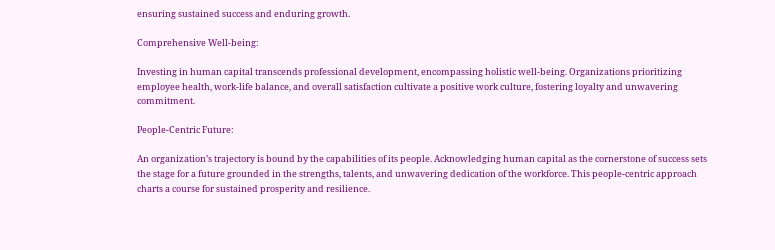ensuring sustained success and enduring growth.

Comprehensive Well-being:

Investing in human capital transcends professional development, encompassing holistic well-being. Organizations prioritizing employee health, work-life balance, and overall satisfaction cultivate a positive work culture, fostering loyalty and unwavering commitment.

People-Centric Future:

An organization’s trajectory is bound by the capabilities of its people. Acknowledging human capital as the cornerstone of success sets the stage for a future grounded in the strengths, talents, and unwavering dedication of the workforce. This people-centric approach charts a course for sustained prosperity and resilience.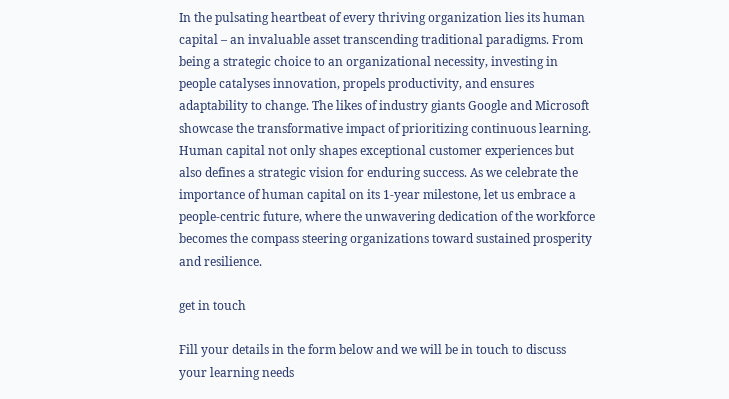In the pulsating heartbeat of every thriving organization lies its human capital – an invaluable asset transcending traditional paradigms. From being a strategic choice to an organizational necessity, investing in people catalyses innovation, propels productivity, and ensures adaptability to change. The likes of industry giants Google and Microsoft showcase the transformative impact of prioritizing continuous learning. Human capital not only shapes exceptional customer experiences but also defines a strategic vision for enduring success. As we celebrate the importance of human capital on its 1-year milestone, let us embrace a people-centric future, where the unwavering dedication of the workforce becomes the compass steering organizations toward sustained prosperity and resilience.

get in touch

Fill your details in the form below and we will be in touch to discuss your learning needs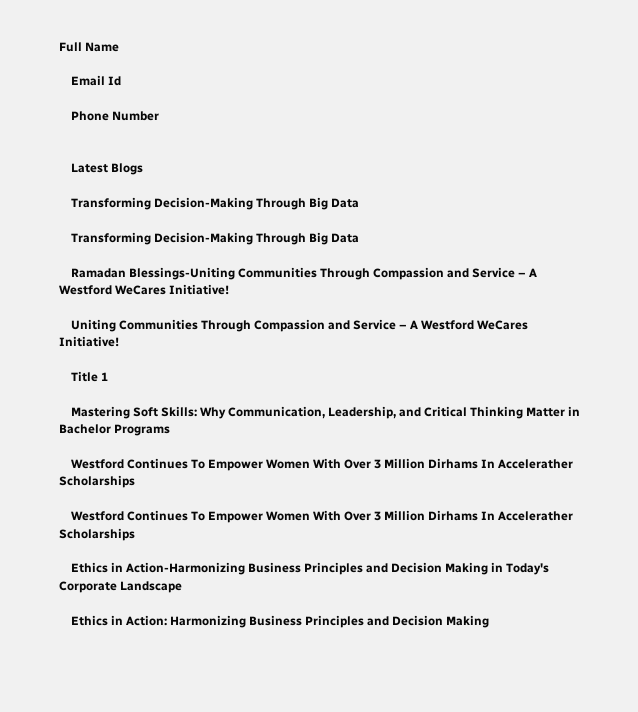Full Name

    Email Id

    Phone Number


    Latest Blogs

    Transforming Decision-Making Through Big Data

    Transforming Decision-Making Through Big Data

    Ramadan Blessings-Uniting Communities Through Compassion and Service – A Westford WeCares Initiative!

    Uniting Communities Through Compassion and Service – A Westford WeCares Initiative!

    Title 1

    Mastering Soft Skills: Why Communication, Leadership, and Critical Thinking Matter in Bachelor Programs

    Westford Continues To Empower Women With Over 3 Million Dirhams In Accelerather Scholarships

    Westford Continues To Empower Women With Over 3 Million Dirhams In Accelerather Scholarships

    Ethics in Action-Harmonizing Business Principles and Decision Making in Today's Corporate Landscape

    Ethics in Action: Harmonizing Business Principles and Decision Making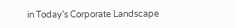in Today’s Corporate Landscape